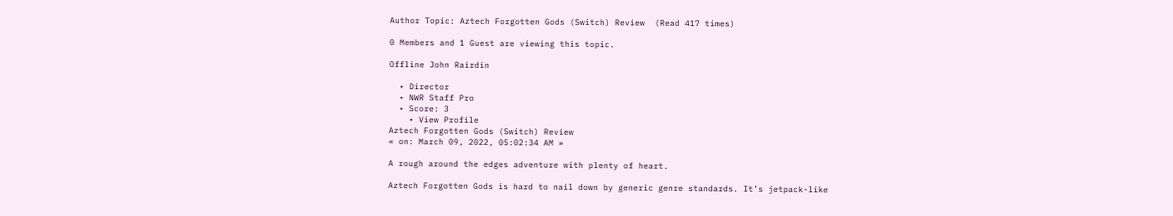Author Topic: Aztech Forgotten Gods (Switch) Review  (Read 417 times)

0 Members and 1 Guest are viewing this topic.

Offline John Rairdin

  • Director
  • NWR Staff Pro
  • Score: 3
    • View Profile
Aztech Forgotten Gods (Switch) Review
« on: March 09, 2022, 05:02:34 AM »

A rough around the edges adventure with plenty of heart.

Aztech Forgotten Gods is hard to nail down by generic genre standards. It’s jetpack-like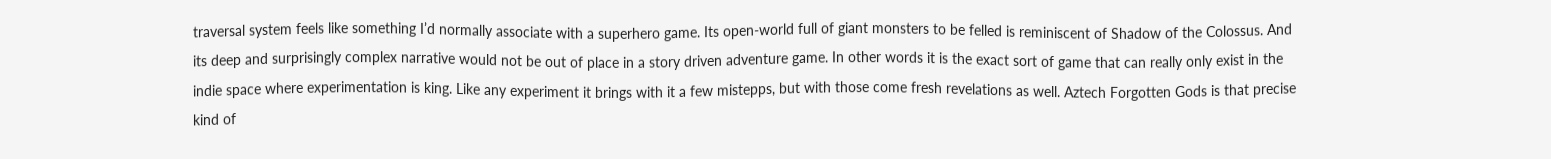traversal system feels like something I’d normally associate with a superhero game. Its open-world full of giant monsters to be felled is reminiscent of Shadow of the Colossus. And its deep and surprisingly complex narrative would not be out of place in a story driven adventure game. In other words it is the exact sort of game that can really only exist in the indie space where experimentation is king. Like any experiment it brings with it a few mistepps, but with those come fresh revelations as well. Aztech Forgotten Gods is that precise kind of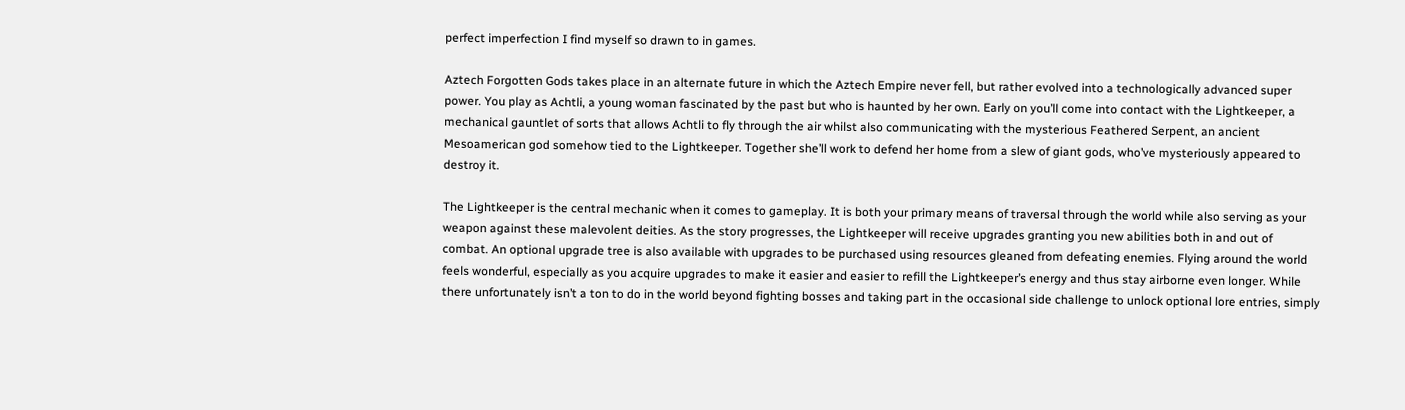perfect imperfection I find myself so drawn to in games.

Aztech Forgotten Gods takes place in an alternate future in which the Aztech Empire never fell, but rather evolved into a technologically advanced super power. You play as Achtli, a young woman fascinated by the past but who is haunted by her own. Early on you’ll come into contact with the Lightkeeper, a mechanical gauntlet of sorts that allows Achtli to fly through the air whilst also communicating with the mysterious Feathered Serpent, an ancient Mesoamerican god somehow tied to the Lightkeeper. Together she’ll work to defend her home from a slew of giant gods, who’ve mysteriously appeared to destroy it.

The Lightkeeper is the central mechanic when it comes to gameplay. It is both your primary means of traversal through the world while also serving as your weapon against these malevolent deities. As the story progresses, the Lightkeeper will receive upgrades granting you new abilities both in and out of combat. An optional upgrade tree is also available with upgrades to be purchased using resources gleaned from defeating enemies. Flying around the world feels wonderful, especially as you acquire upgrades to make it easier and easier to refill the Lightkeeper’s energy and thus stay airborne even longer. While there unfortunately isn’t a ton to do in the world beyond fighting bosses and taking part in the occasional side challenge to unlock optional lore entries, simply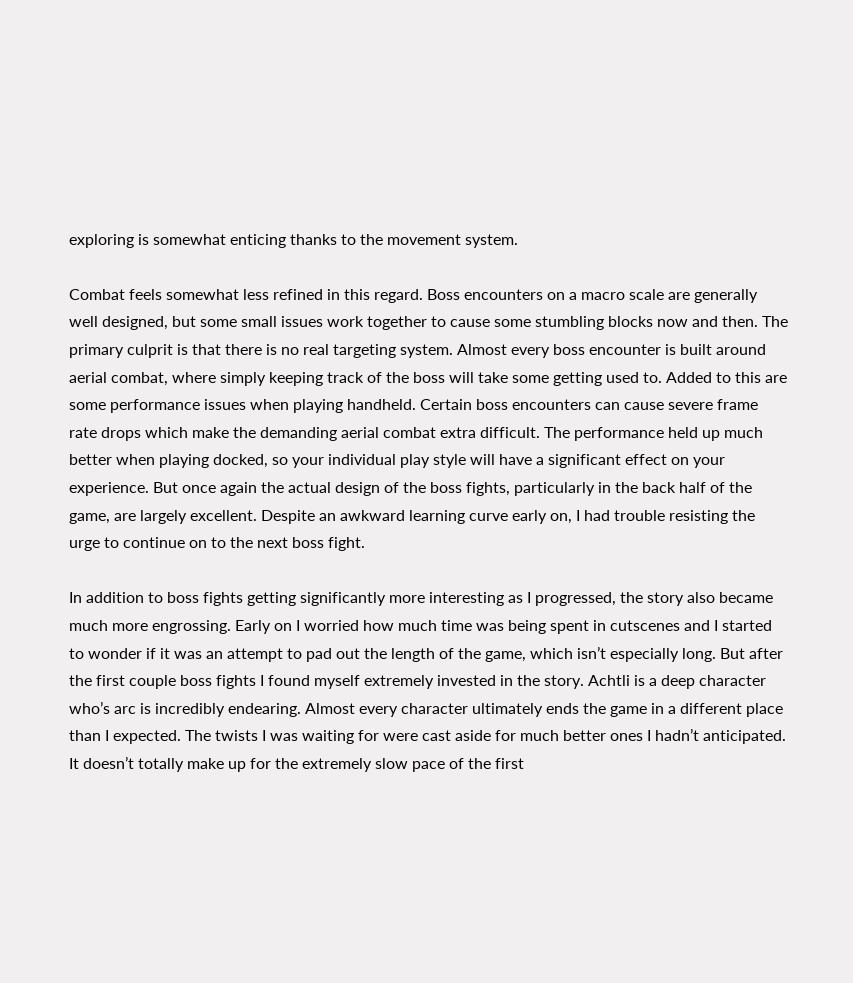exploring is somewhat enticing thanks to the movement system.

Combat feels somewhat less refined in this regard. Boss encounters on a macro scale are generally well designed, but some small issues work together to cause some stumbling blocks now and then. The primary culprit is that there is no real targeting system. Almost every boss encounter is built around aerial combat, where simply keeping track of the boss will take some getting used to. Added to this are some performance issues when playing handheld. Certain boss encounters can cause severe frame rate drops which make the demanding aerial combat extra difficult. The performance held up much better when playing docked, so your individual play style will have a significant effect on your experience. But once again the actual design of the boss fights, particularly in the back half of the game, are largely excellent. Despite an awkward learning curve early on, I had trouble resisting the urge to continue on to the next boss fight.

In addition to boss fights getting significantly more interesting as I progressed, the story also became much more engrossing. Early on I worried how much time was being spent in cutscenes and I started to wonder if it was an attempt to pad out the length of the game, which isn’t especially long. But after the first couple boss fights I found myself extremely invested in the story. Achtli is a deep character who’s arc is incredibly endearing. Almost every character ultimately ends the game in a different place than I expected. The twists I was waiting for were cast aside for much better ones I hadn’t anticipated. It doesn’t totally make up for the extremely slow pace of the first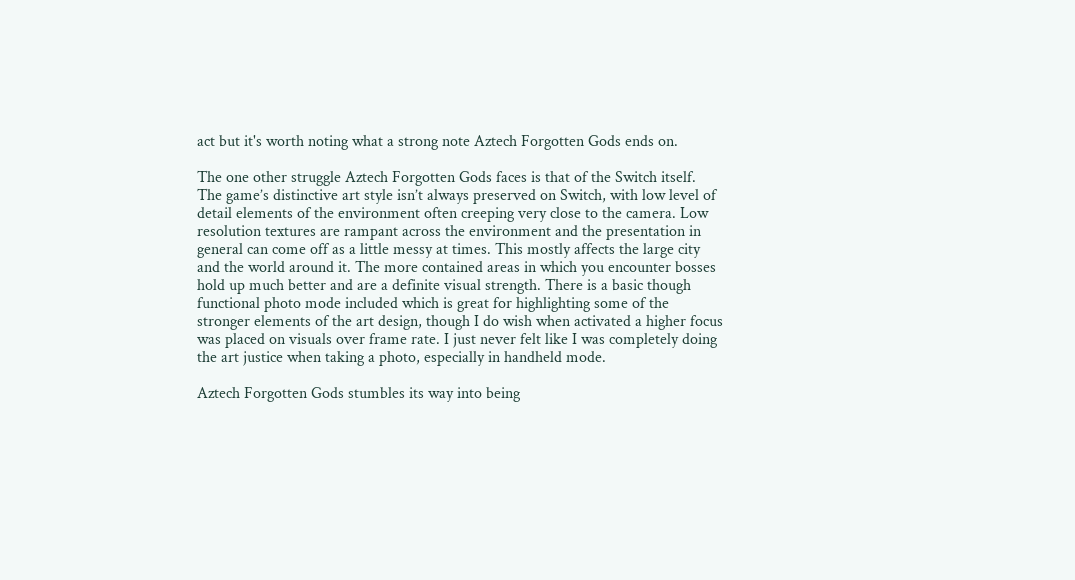act but it's worth noting what a strong note Aztech Forgotten Gods ends on.

The one other struggle Aztech Forgotten Gods faces is that of the Switch itself. The game’s distinctive art style isn’t always preserved on Switch, with low level of detail elements of the environment often creeping very close to the camera. Low resolution textures are rampant across the environment and the presentation in general can come off as a little messy at times. This mostly affects the large city and the world around it. The more contained areas in which you encounter bosses hold up much better and are a definite visual strength. There is a basic though functional photo mode included which is great for highlighting some of the stronger elements of the art design, though I do wish when activated a higher focus was placed on visuals over frame rate. I just never felt like I was completely doing the art justice when taking a photo, especially in handheld mode.

Aztech Forgotten Gods stumbles its way into being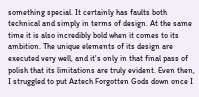something special. It certainly has faults both technical and simply in terms of design. At the same time it is also incredibly bold when it comes to its ambition. The unique elements of its design are executed very well, and it's only in that final pass of polish that its limitations are truly evident. Even then, I struggled to put Aztech Forgotten Gods down once I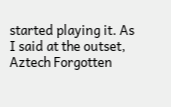started playing it. As I said at the outset, Aztech Forgotten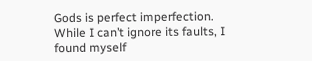Gods is perfect imperfection. While I can’t ignore its faults, I found myself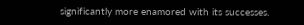significantly more enamored with its successes.